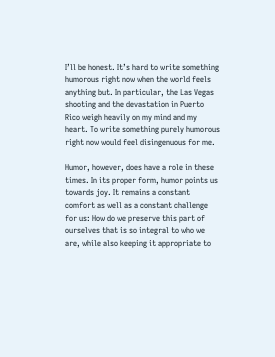I’ll be honest. It’s hard to write something humorous right now when the world feels anything but. In particular, the Las Vegas shooting and the devastation in Puerto Rico weigh heavily on my mind and my heart. To write something purely humorous right now would feel disingenuous for me.

Humor, however, does have a role in these times. In its proper form, humor points us towards joy. It remains a constant comfort as well as a constant challenge for us: How do we preserve this part of ourselves that is so integral to who we are, while also keeping it appropriate to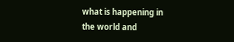what is happening in the world and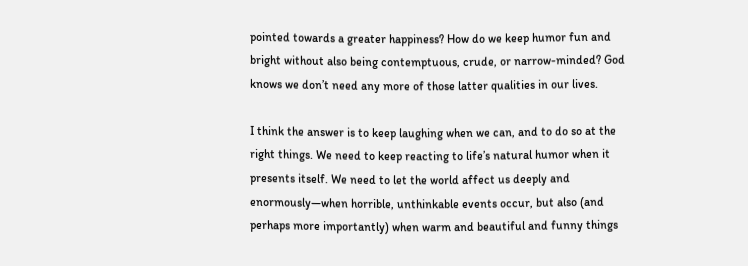pointed towards a greater happiness? How do we keep humor fun and bright without also being contemptuous, crude, or narrow-minded? God knows we don’t need any more of those latter qualities in our lives.

I think the answer is to keep laughing when we can, and to do so at the right things. We need to keep reacting to life’s natural humor when it presents itself. We need to let the world affect us deeply and enormously—when horrible, unthinkable events occur, but also (and perhaps more importantly) when warm and beautiful and funny things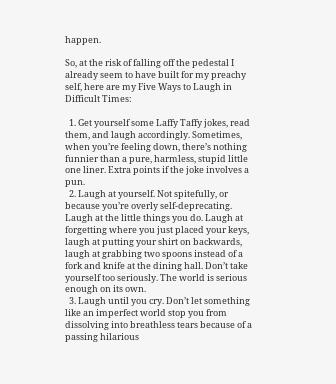happen.

So, at the risk of falling off the pedestal I already seem to have built for my preachy self, here are my Five Ways to Laugh in Difficult Times:

  1. Get yourself some Laffy Taffy jokes, read them, and laugh accordingly. Sometimes, when you’re feeling down, there’s nothing funnier than a pure, harmless, stupid little one liner. Extra points if the joke involves a pun.
  2. Laugh at yourself. Not spitefully, or because you’re overly self-deprecating. Laugh at the little things you do. Laugh at forgetting where you just placed your keys, laugh at putting your shirt on backwards, laugh at grabbing two spoons instead of a fork and knife at the dining hall. Don’t take yourself too seriously. The world is serious enough on its own.
  3. Laugh until you cry. Don’t let something like an imperfect world stop you from dissolving into breathless tears because of a passing hilarious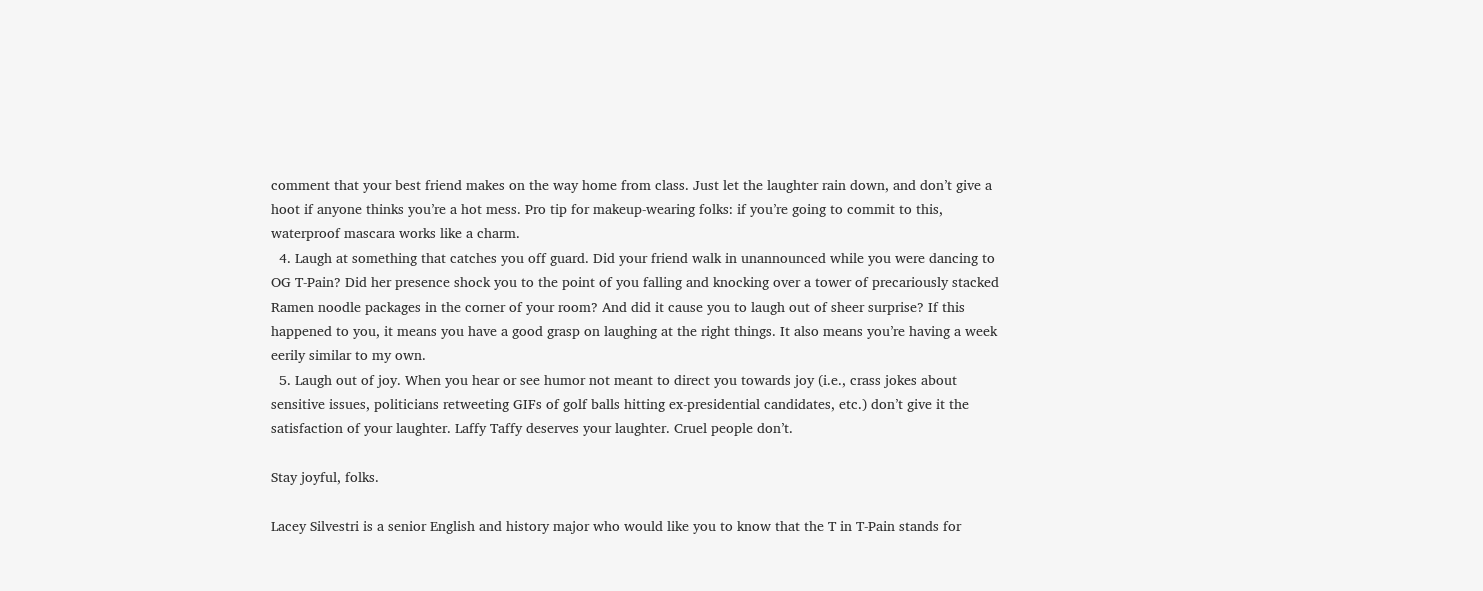comment that your best friend makes on the way home from class. Just let the laughter rain down, and don’t give a hoot if anyone thinks you’re a hot mess. Pro tip for makeup-wearing folks: if you’re going to commit to this, waterproof mascara works like a charm.
  4. Laugh at something that catches you off guard. Did your friend walk in unannounced while you were dancing to OG T-Pain? Did her presence shock you to the point of you falling and knocking over a tower of precariously stacked Ramen noodle packages in the corner of your room? And did it cause you to laugh out of sheer surprise? If this happened to you, it means you have a good grasp on laughing at the right things. It also means you’re having a week eerily similar to my own.
  5. Laugh out of joy. When you hear or see humor not meant to direct you towards joy (i.e., crass jokes about sensitive issues, politicians retweeting GIFs of golf balls hitting ex-presidential candidates, etc.) don’t give it the satisfaction of your laughter. Laffy Taffy deserves your laughter. Cruel people don’t.

Stay joyful, folks.

Lacey Silvestri is a senior English and history major who would like you to know that the T in T-Pain stands for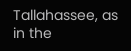Tallahassee, as in the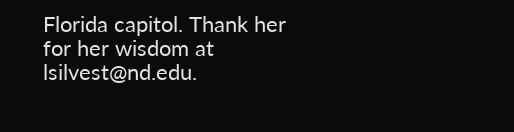Florida capitol. Thank her for her wisdom at lsilvest@nd.edu.